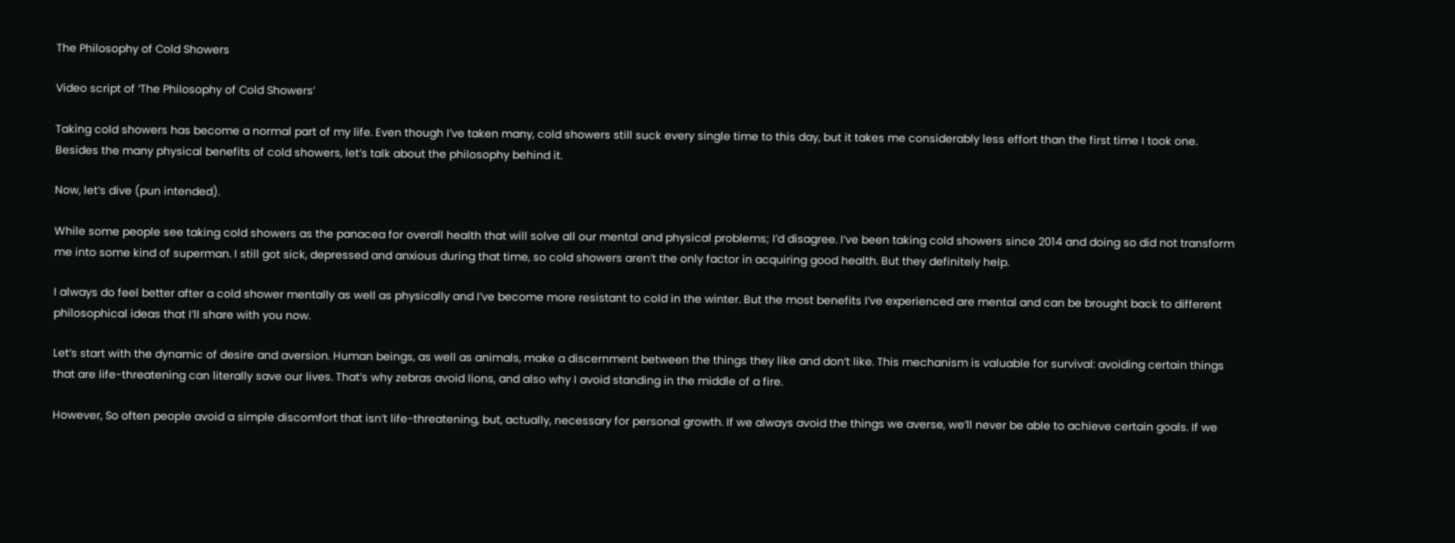The Philosophy of Cold Showers

Video script of ‘The Philosophy of Cold Showers’

Taking cold showers has become a normal part of my life. Even though I’ve taken many, cold showers still suck every single time to this day, but it takes me considerably less effort than the first time I took one. Besides the many physical benefits of cold showers, let’s talk about the philosophy behind it.

Now, let’s dive (pun intended).

While some people see taking cold showers as the panacea for overall health that will solve all our mental and physical problems; I’d disagree. I’ve been taking cold showers since 2014 and doing so did not transform me into some kind of superman. I still got sick, depressed and anxious during that time, so cold showers aren’t the only factor in acquiring good health. But they definitely help.

I always do feel better after a cold shower mentally as well as physically and I’ve become more resistant to cold in the winter. But the most benefits I’ve experienced are mental and can be brought back to different philosophical ideas that I’ll share with you now.

Let’s start with the dynamic of desire and aversion. Human beings, as well as animals, make a discernment between the things they like and don’t like. This mechanism is valuable for survival: avoiding certain things that are life-threatening can literally save our lives. That’s why zebras avoid lions, and also why I avoid standing in the middle of a fire.

However, So often people avoid a simple discomfort that isn’t life-threatening, but, actually, necessary for personal growth. If we always avoid the things we averse, we’ll never be able to achieve certain goals. If we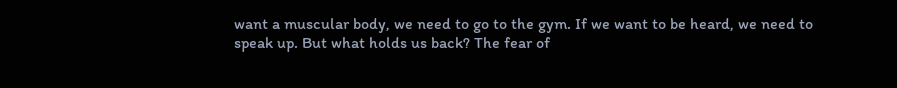want a muscular body, we need to go to the gym. If we want to be heard, we need to speak up. But what holds us back? The fear of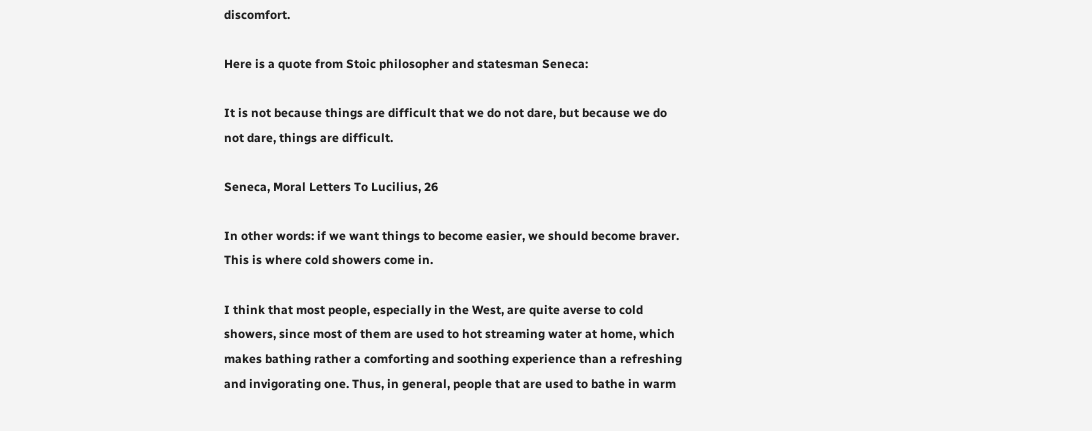discomfort.

Here is a quote from Stoic philosopher and statesman Seneca:

It is not because things are difficult that we do not dare, but because we do not dare, things are difficult.

Seneca, Moral Letters To Lucilius, 26

In other words: if we want things to become easier, we should become braver. This is where cold showers come in.

I think that most people, especially in the West, are quite averse to cold showers, since most of them are used to hot streaming water at home, which makes bathing rather a comforting and soothing experience than a refreshing and invigorating one. Thus, in general, people that are used to bathe in warm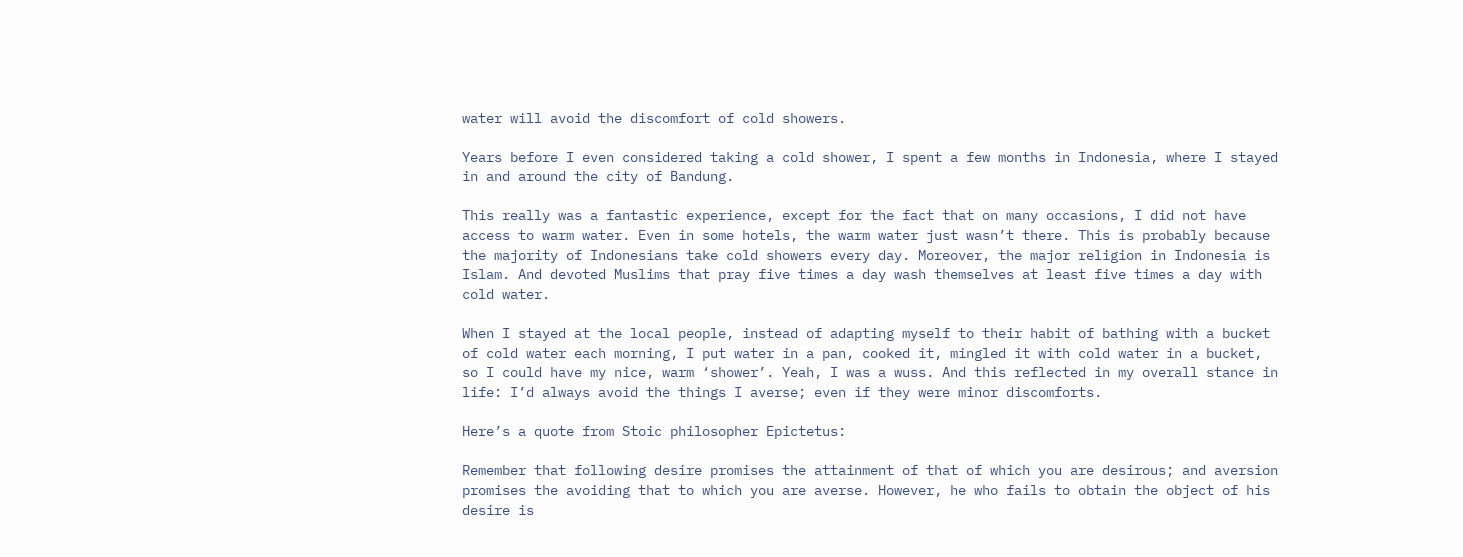water will avoid the discomfort of cold showers.

Years before I even considered taking a cold shower, I spent a few months in Indonesia, where I stayed in and around the city of Bandung.

This really was a fantastic experience, except for the fact that on many occasions, I did not have access to warm water. Even in some hotels, the warm water just wasn’t there. This is probably because the majority of Indonesians take cold showers every day. Moreover, the major religion in Indonesia is Islam. And devoted Muslims that pray five times a day wash themselves at least five times a day with cold water.

When I stayed at the local people, instead of adapting myself to their habit of bathing with a bucket of cold water each morning, I put water in a pan, cooked it, mingled it with cold water in a bucket, so I could have my nice, warm ‘shower’. Yeah, I was a wuss. And this reflected in my overall stance in life: I’d always avoid the things I averse; even if they were minor discomforts.

Here’s a quote from Stoic philosopher Epictetus:

Remember that following desire promises the attainment of that of which you are desirous; and aversion promises the avoiding that to which you are averse. However, he who fails to obtain the object of his desire is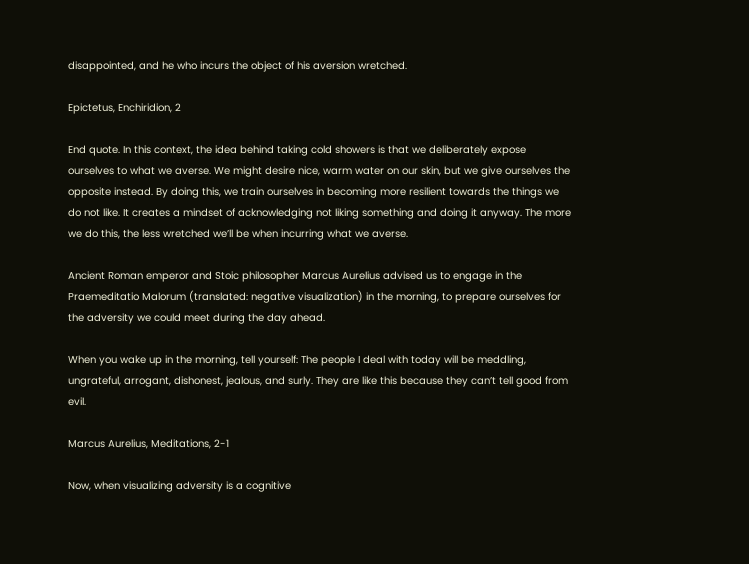disappointed, and he who incurs the object of his aversion wretched.

Epictetus, Enchiridion, 2

End quote. In this context, the idea behind taking cold showers is that we deliberately expose ourselves to what we averse. We might desire nice, warm water on our skin, but we give ourselves the opposite instead. By doing this, we train ourselves in becoming more resilient towards the things we do not like. It creates a mindset of acknowledging not liking something and doing it anyway. The more we do this, the less wretched we’ll be when incurring what we averse.

Ancient Roman emperor and Stoic philosopher Marcus Aurelius advised us to engage in the Praemeditatio Malorum (translated: negative visualization) in the morning, to prepare ourselves for the adversity we could meet during the day ahead.

When you wake up in the morning, tell yourself: The people I deal with today will be meddling, ungrateful, arrogant, dishonest, jealous, and surly. They are like this because they can’t tell good from evil.

Marcus Aurelius, Meditations, 2-1

Now, when visualizing adversity is a cognitive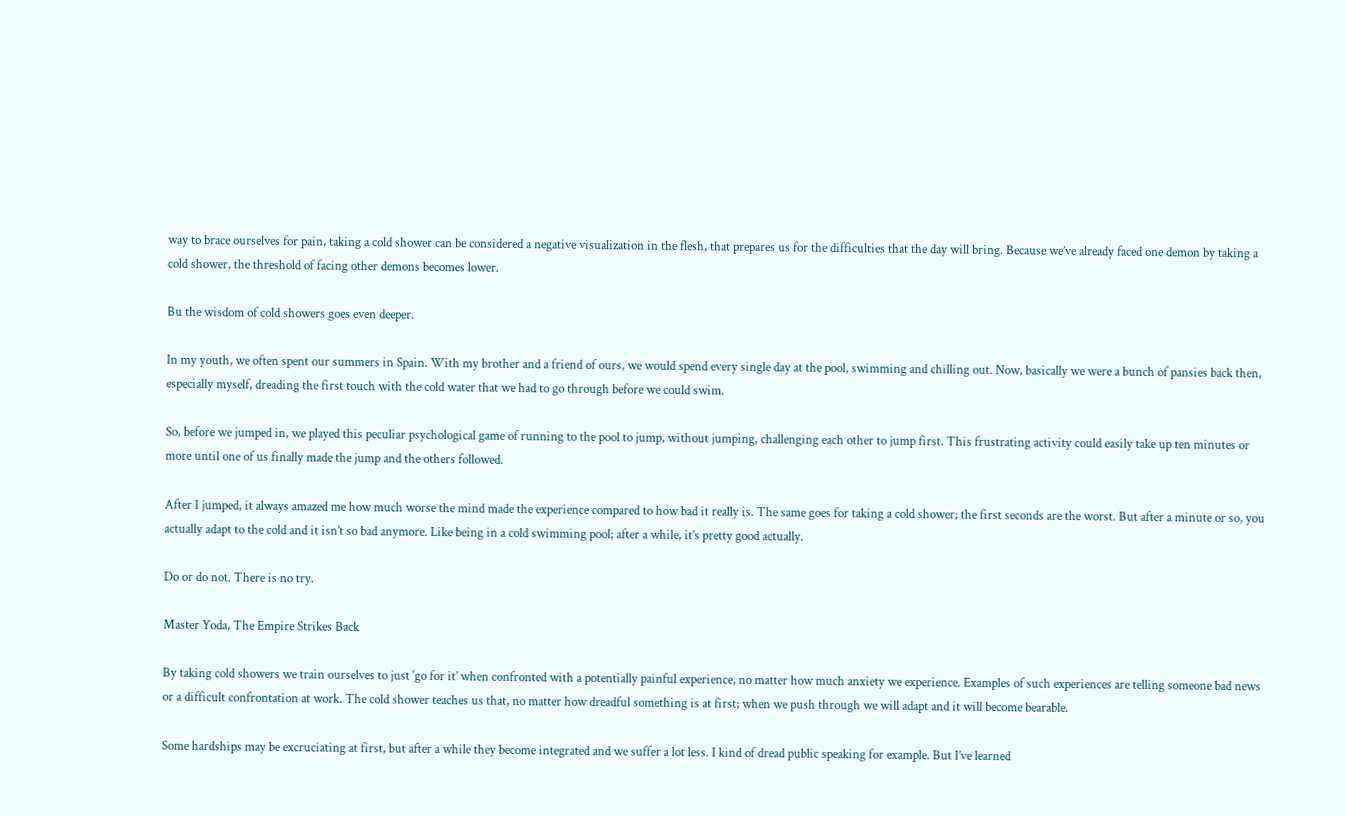way to brace ourselves for pain, taking a cold shower can be considered a negative visualization in the flesh, that prepares us for the difficulties that the day will bring. Because we’ve already faced one demon by taking a cold shower, the threshold of facing other demons becomes lower.

Bu the wisdom of cold showers goes even deeper.

In my youth, we often spent our summers in Spain. With my brother and a friend of ours, we would spend every single day at the pool, swimming and chilling out. Now, basically we were a bunch of pansies back then, especially myself, dreading the first touch with the cold water that we had to go through before we could swim.

So, before we jumped in, we played this peculiar psychological game of running to the pool to jump, without jumping, challenging each other to jump first. This frustrating activity could easily take up ten minutes or more until one of us finally made the jump and the others followed.

After I jumped, it always amazed me how much worse the mind made the experience compared to how bad it really is. The same goes for taking a cold shower; the first seconds are the worst. But after a minute or so, you actually adapt to the cold and it isn’t so bad anymore. Like being in a cold swimming pool; after a while, it’s pretty good actually.

Do or do not. There is no try.

Master Yoda, The Empire Strikes Back

By taking cold showers we train ourselves to just ‘go for it’ when confronted with a potentially painful experience, no matter how much anxiety we experience. Examples of such experiences are telling someone bad news or a difficult confrontation at work. The cold shower teaches us that, no matter how dreadful something is at first; when we push through we will adapt and it will become bearable.

Some hardships may be excruciating at first, but after a while they become integrated and we suffer a lot less. I kind of dread public speaking for example. But I’ve learned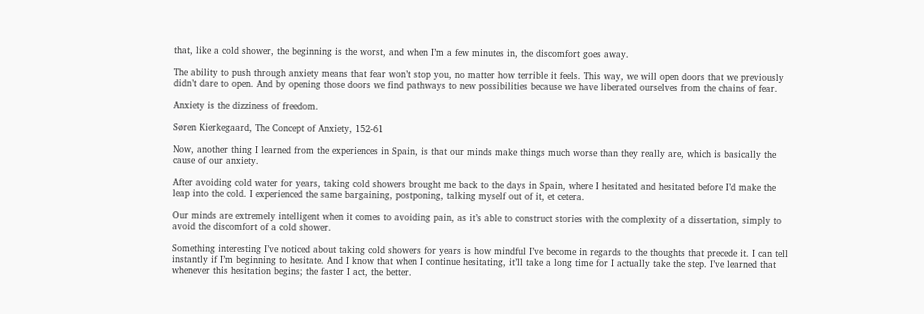that, like a cold shower, the beginning is the worst, and when I’m a few minutes in, the discomfort goes away.

The ability to push through anxiety means that fear won’t stop you, no matter how terrible it feels. This way, we will open doors that we previously didn’t dare to open. And by opening those doors we find pathways to new possibilities because we have liberated ourselves from the chains of fear.

Anxiety is the dizziness of freedom.

Søren Kierkegaard, The Concept of Anxiety, 152-61

Now, another thing I learned from the experiences in Spain, is that our minds make things much worse than they really are, which is basically the cause of our anxiety.

After avoiding cold water for years, taking cold showers brought me back to the days in Spain, where I hesitated and hesitated before I’d make the leap into the cold. I experienced the same bargaining, postponing, talking myself out of it, et cetera.

Our minds are extremely intelligent when it comes to avoiding pain, as it’s able to construct stories with the complexity of a dissertation, simply to avoid the discomfort of a cold shower.

Something interesting I’ve noticed about taking cold showers for years is how mindful I’ve become in regards to the thoughts that precede it. I can tell instantly if I’m beginning to hesitate. And I know that when I continue hesitating, it’ll take a long time for I actually take the step. I’ve learned that whenever this hesitation begins; the faster I act, the better.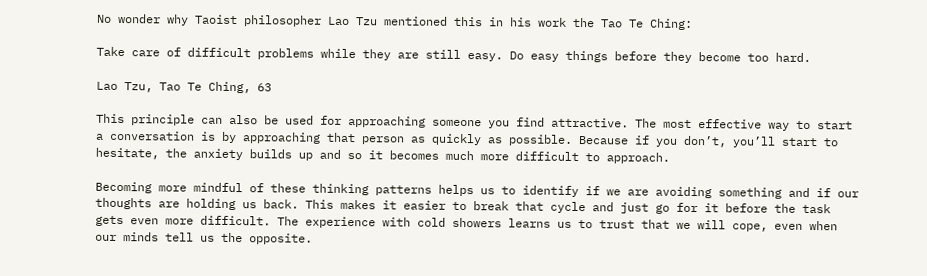No wonder why Taoist philosopher Lao Tzu mentioned this in his work the Tao Te Ching:

Take care of difficult problems while they are still easy. Do easy things before they become too hard.

Lao Tzu, Tao Te Ching, 63

This principle can also be used for approaching someone you find attractive. The most effective way to start a conversation is by approaching that person as quickly as possible. Because if you don’t, you’ll start to hesitate, the anxiety builds up and so it becomes much more difficult to approach.

Becoming more mindful of these thinking patterns helps us to identify if we are avoiding something and if our thoughts are holding us back. This makes it easier to break that cycle and just go for it before the task gets even more difficult. The experience with cold showers learns us to trust that we will cope, even when our minds tell us the opposite.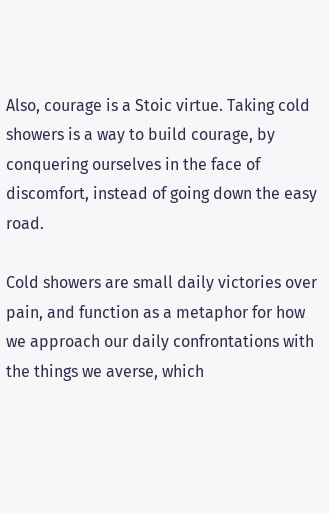Also, courage is a Stoic virtue. Taking cold showers is a way to build courage, by conquering ourselves in the face of discomfort, instead of going down the easy road.

Cold showers are small daily victories over pain, and function as a metaphor for how we approach our daily confrontations with the things we averse, which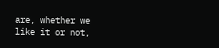are, whether we like it or not,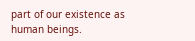part of our existence as human beings.